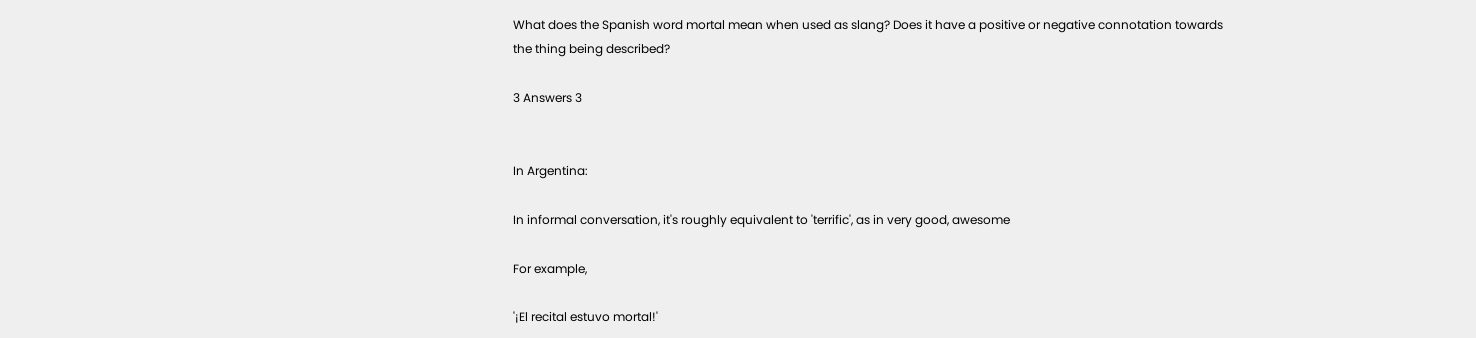What does the Spanish word mortal mean when used as slang? Does it have a positive or negative connotation towards the thing being described?

3 Answers 3


In Argentina:

In informal conversation, it's roughly equivalent to 'terrific', as in very good, awesome

For example,

'¡El recital estuvo mortal!'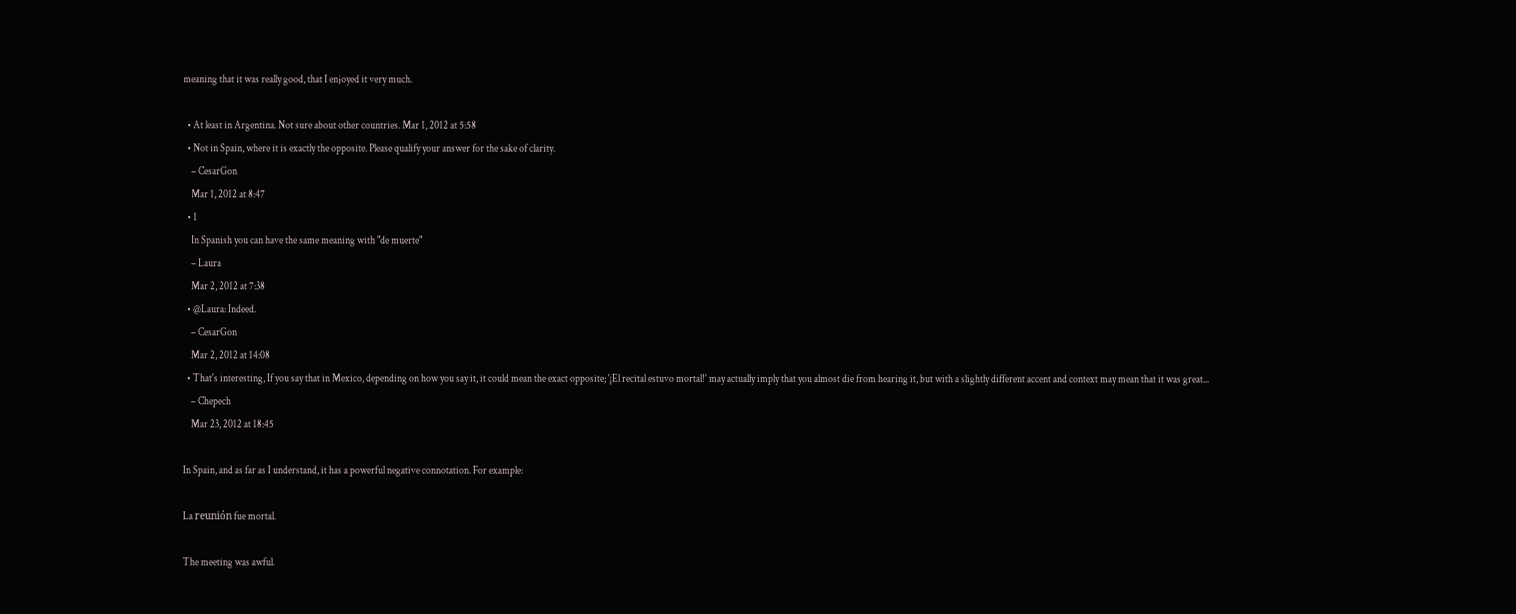meaning that it was really good, that I enjoyed it very much.

  • At least in Argentina. Not sure about other countries. Mar 1, 2012 at 5:58
  • Not in Spain, where it is exactly the opposite. Please qualify your answer for the sake of clarity.
    – CesarGon
    Mar 1, 2012 at 8:47
  • 1
    In Spanish you can have the same meaning with "de muerte"
    – Laura
    Mar 2, 2012 at 7:38
  • @Laura: Indeed.
    – CesarGon
    Mar 2, 2012 at 14:08
  • That's interesting, If you say that in Mexico, depending on how you say it, it could mean the exact opposite; '¡El recital estuvo mortal!' may actually imply that you almost die from hearing it, but with a slightly different accent and context may mean that it was great...
    – Chepech
    Mar 23, 2012 at 18:45

In Spain, and as far as I understand, it has a powerful negative connotation. For example:

La reunión fue mortal.

The meeting was awful.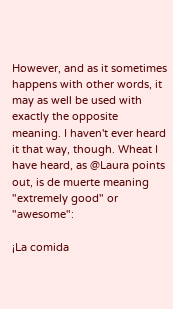However, and as it sometimes happens with other words, it may as well be used with exactly the opposite meaning. I haven't ever heard it that way, though. Wheat I have heard, as @Laura points out, is de muerte meaning "extremely good" or "awesome":

¡La comida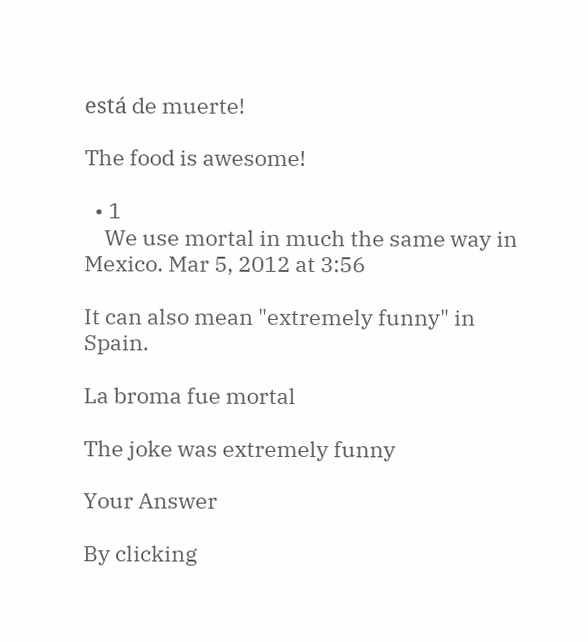está de muerte!

The food is awesome!

  • 1
    We use mortal in much the same way in Mexico. Mar 5, 2012 at 3:56

It can also mean "extremely funny" in Spain.

La broma fue mortal

The joke was extremely funny

Your Answer

By clicking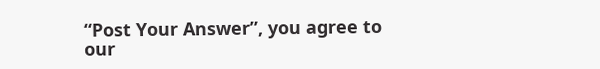“Post Your Answer”, you agree to our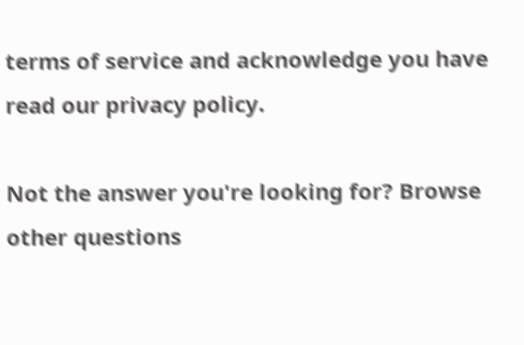terms of service and acknowledge you have read our privacy policy.

Not the answer you're looking for? Browse other questions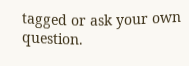tagged or ask your own question.